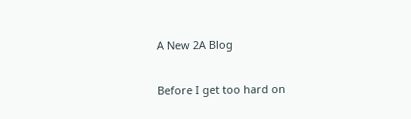A New 2A Blog

Before I get too hard on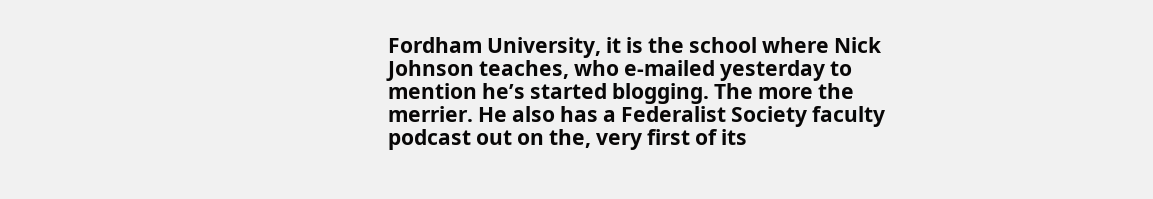Fordham University, it is the school where Nick Johnson teaches, who e-mailed yesterday to mention he’s started blogging. The more the merrier. He also has a Federalist Society faculty podcast out on the, very first of its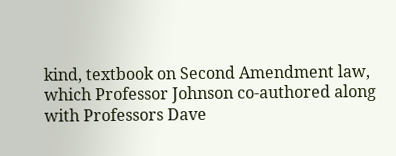kind, textbook on Second Amendment law, which Professor Johnson co-authored along with Professors Dave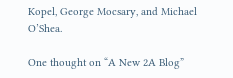Kopel, George Mocsary, and Michael O’Shea.

One thought on “A New 2A Blog”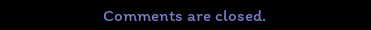Comments are closed.